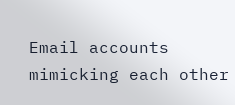Email accounts mimicking each other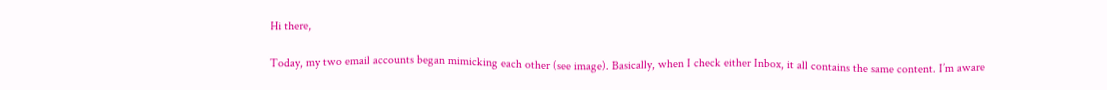Hi there,

Today, my two email accounts began mimicking each other (see image). Basically, when I check either Inbox, it all contains the same content. I’m aware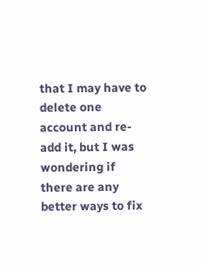that I may have to delete one account and re-add it, but I was wondering if there are any better ways to fix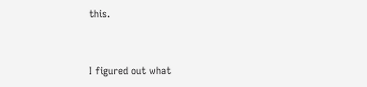this.


I figured out what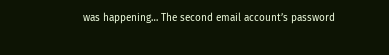was happening… The second email account’s password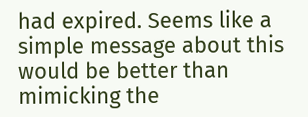had expired. Seems like a simple message about this would be better than mimicking the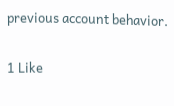previous account behavior.

1 Like